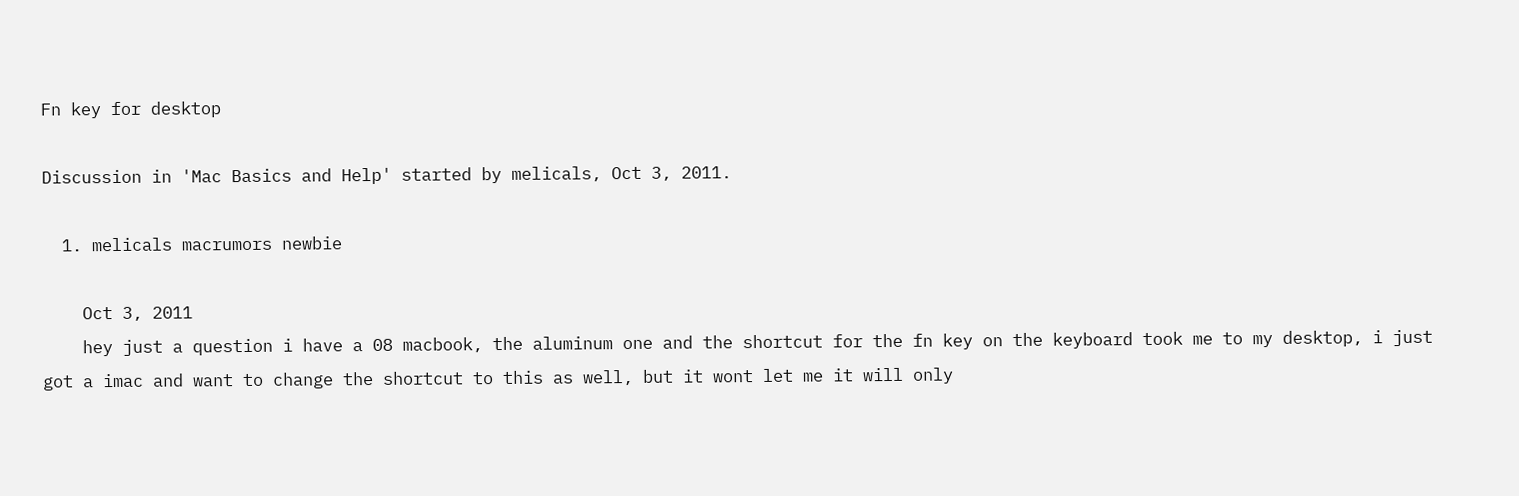Fn key for desktop

Discussion in 'Mac Basics and Help' started by melicals, Oct 3, 2011.

  1. melicals macrumors newbie

    Oct 3, 2011
    hey just a question i have a 08 macbook, the aluminum one and the shortcut for the fn key on the keyboard took me to my desktop, i just got a imac and want to change the shortcut to this as well, but it wont let me it will only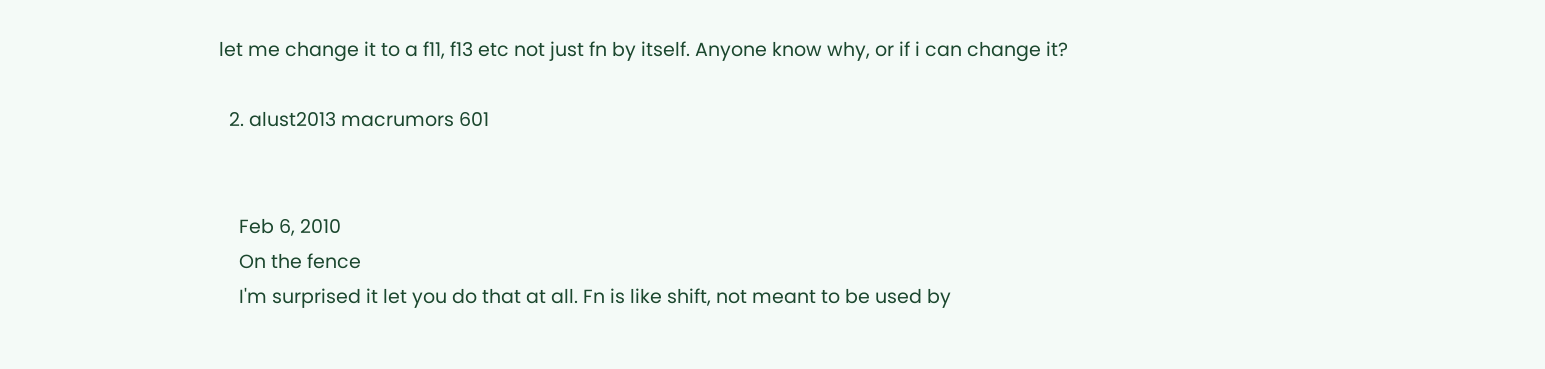let me change it to a f11, f13 etc not just fn by itself. Anyone know why, or if i can change it?

  2. alust2013 macrumors 601


    Feb 6, 2010
    On the fence
    I'm surprised it let you do that at all. Fn is like shift, not meant to be used by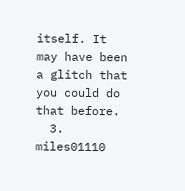itself. It may have been a glitch that you could do that before.
  3. miles01110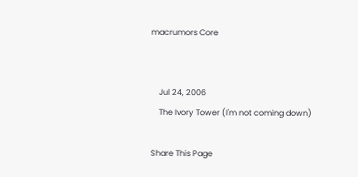macrumors Core


    Jul 24, 2006
    The Ivory Tower (I'm not coming down)

Share This Page